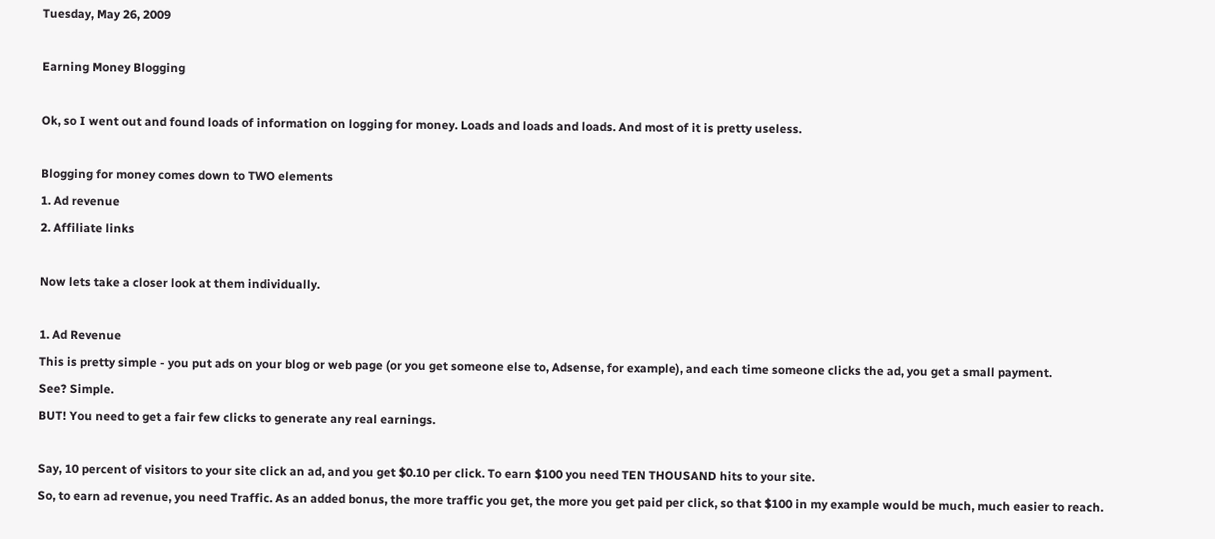Tuesday, May 26, 2009

Earning Money Blogging

Ok, so I went out and found loads of information on logging for money. Loads and loads and loads. And most of it is pretty useless.

Blogging for money comes down to TWO elements
1. Ad revenue
2. Affiliate links

Now lets take a closer look at them individually.

1. Ad Revenue
This is pretty simple - you put ads on your blog or web page (or you get someone else to, Adsense, for example), and each time someone clicks the ad, you get a small payment.
See? Simple.
BUT! You need to get a fair few clicks to generate any real earnings.

Say, 10 percent of visitors to your site click an ad, and you get $0.10 per click. To earn $100 you need TEN THOUSAND hits to your site.
So, to earn ad revenue, you need Traffic. As an added bonus, the more traffic you get, the more you get paid per click, so that $100 in my example would be much, much easier to reach.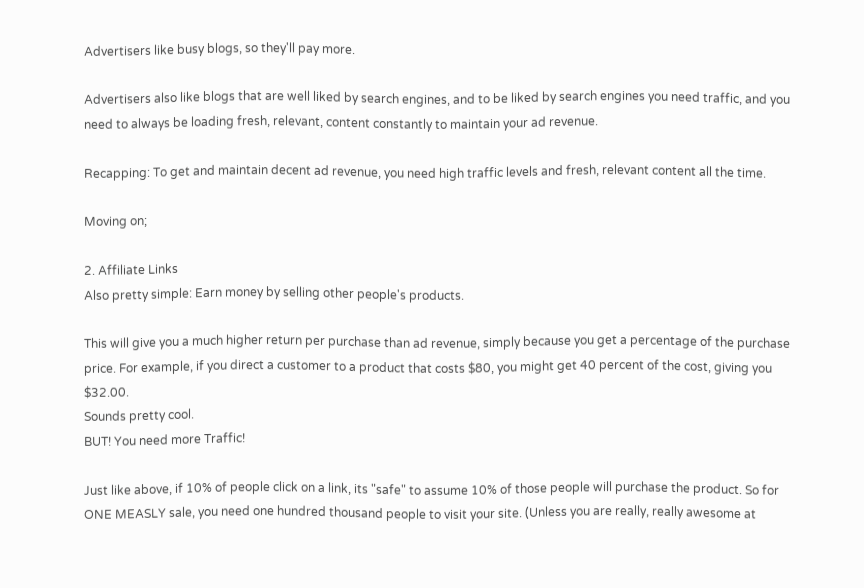Advertisers like busy blogs, so they'll pay more.

Advertisers also like blogs that are well liked by search engines, and to be liked by search engines you need traffic, and you need to always be loading fresh, relevant, content constantly to maintain your ad revenue.

Recapping: To get and maintain decent ad revenue, you need high traffic levels and fresh, relevant content all the time.

Moving on;

2. Affiliate Links
Also pretty simple: Earn money by selling other people's products.

This will give you a much higher return per purchase than ad revenue, simply because you get a percentage of the purchase price. For example, if you direct a customer to a product that costs $80, you might get 40 percent of the cost, giving you $32.00.
Sounds pretty cool.
BUT! You need more Traffic!

Just like above, if 10% of people click on a link, its "safe" to assume 10% of those people will purchase the product. So for ONE MEASLY sale, you need one hundred thousand people to visit your site. (Unless you are really, really awesome at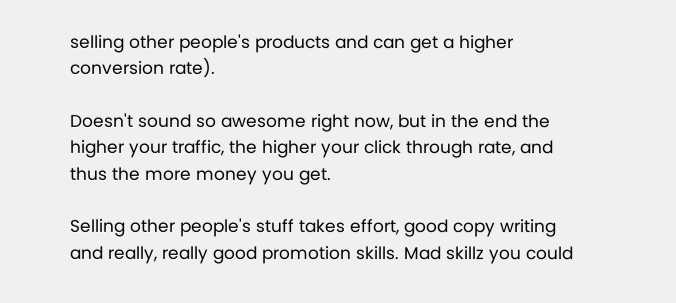selling other people's products and can get a higher conversion rate).

Doesn't sound so awesome right now, but in the end the higher your traffic, the higher your click through rate, and thus the more money you get.

Selling other people's stuff takes effort, good copy writing and really, really good promotion skills. Mad skillz you could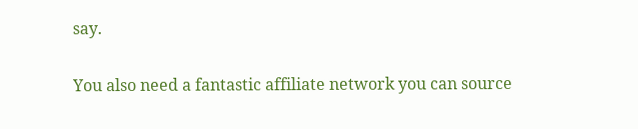say.

You also need a fantastic affiliate network you can source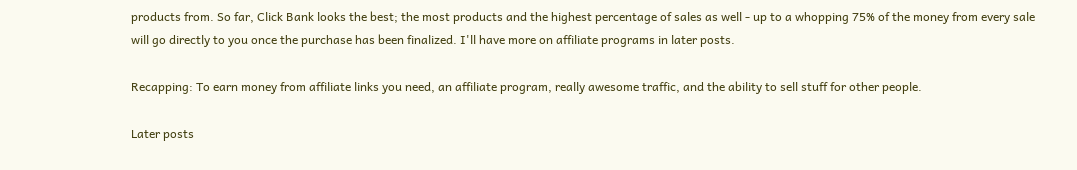products from. So far, Click Bank looks the best; the most products and the highest percentage of sales as well - up to a whopping 75% of the money from every sale will go directly to you once the purchase has been finalized. I'll have more on affiliate programs in later posts.

Recapping: To earn money from affiliate links you need, an affiliate program, really awesome traffic, and the ability to sell stuff for other people.

Later posts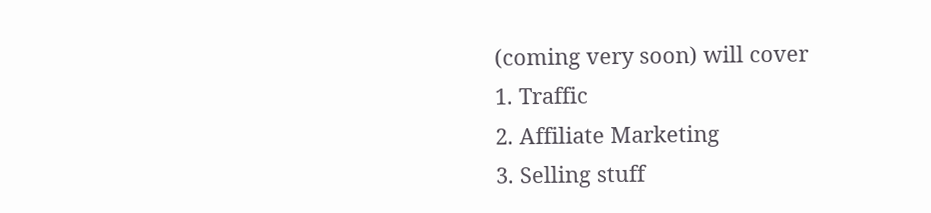(coming very soon) will cover
1. Traffic
2. Affiliate Marketing
3. Selling stuff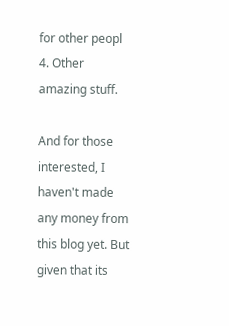for other peopl
4. Other amazing stuff.

And for those interested, I haven't made any money from this blog yet. But given that its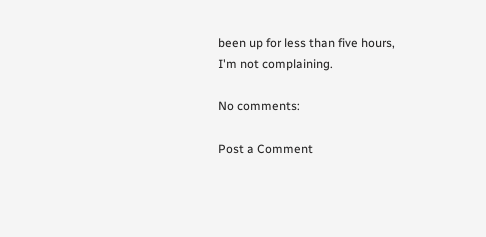been up for less than five hours, I'm not complaining.

No comments:

Post a Comment